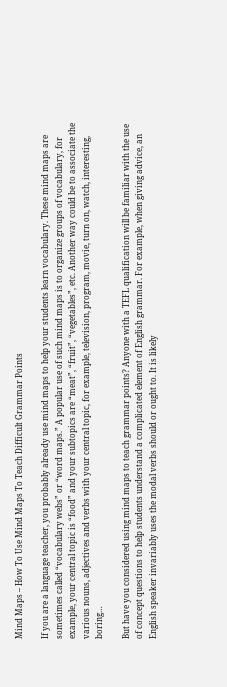Mind Maps – How To Use Mind Maps To Teach Difficult Grammar Points

If you are a language teacher, you probably already use mind maps to help your students learn vocabulary. These mind maps are sometimes called “vocabulary webs” or “word maps.” A popular use of such mind maps is to organize groups of vocabulary, for example, your central topic is “food” and your subtopics are “meat”, “fruit”, “vegetables”, etc. Another way could be to associate the various nouns, adjectives and verbs with your central topic, for example, television, program, movie, turn on, watch, interesting, boring…

But have you considered using mind maps to teach grammar points? Anyone with a TEFL qualification will be familiar with the use of concept questions to help students understand a complicated element of English grammar. For example, when giving advice, an English speaker invariably uses the modal verbs should or ought to. It is likely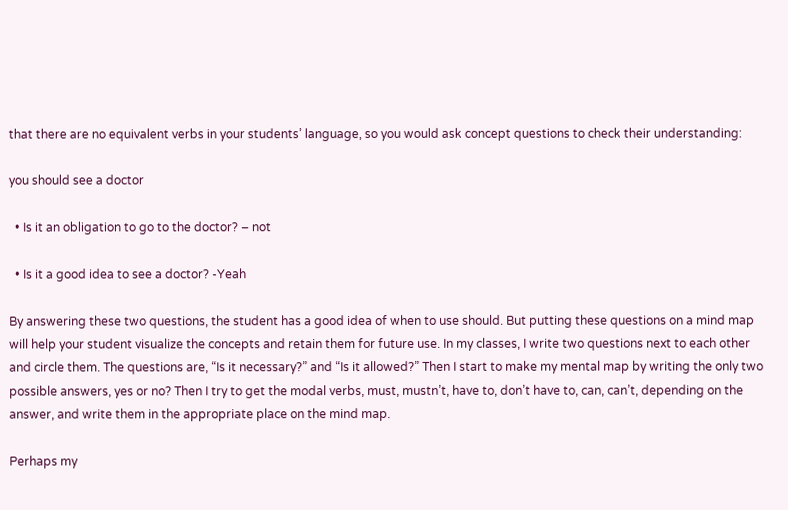that there are no equivalent verbs in your students’ language, so you would ask concept questions to check their understanding:

you should see a doctor

  • Is it an obligation to go to the doctor? – not

  • Is it a good idea to see a doctor? -Yeah

By answering these two questions, the student has a good idea of when to use should. But putting these questions on a mind map will help your student visualize the concepts and retain them for future use. In my classes, I write two questions next to each other and circle them. The questions are, “Is it necessary?” and “Is it allowed?” Then I start to make my mental map by writing the only two possible answers, yes or no? Then I try to get the modal verbs, must, mustn’t, have to, don’t have to, can, can’t, depending on the answer, and write them in the appropriate place on the mind map.

Perhaps my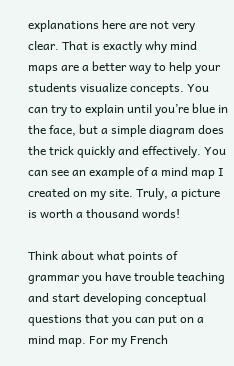explanations here are not very clear. That is exactly why mind maps are a better way to help your students visualize concepts. You can try to explain until you’re blue in the face, but a simple diagram does the trick quickly and effectively. You can see an example of a mind map I created on my site. Truly, a picture is worth a thousand words!

Think about what points of grammar you have trouble teaching and start developing conceptual questions that you can put on a mind map. For my French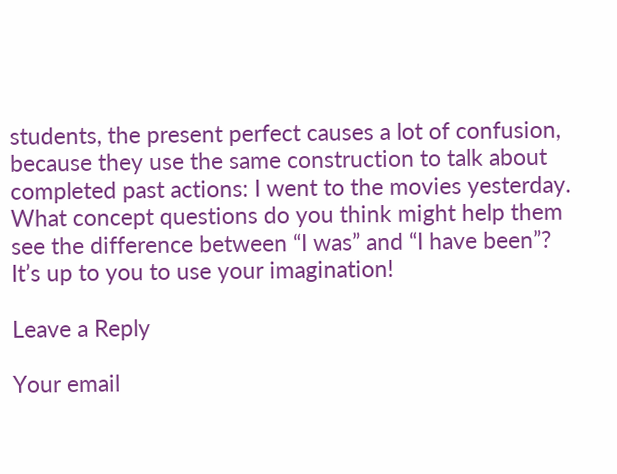students, the present perfect causes a lot of confusion, because they use the same construction to talk about completed past actions: I went to the movies yesterday. What concept questions do you think might help them see the difference between “I was” and “I have been”? It’s up to you to use your imagination!

Leave a Reply

Your email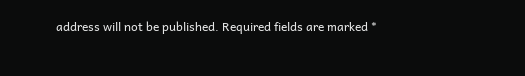address will not be published. Required fields are marked *